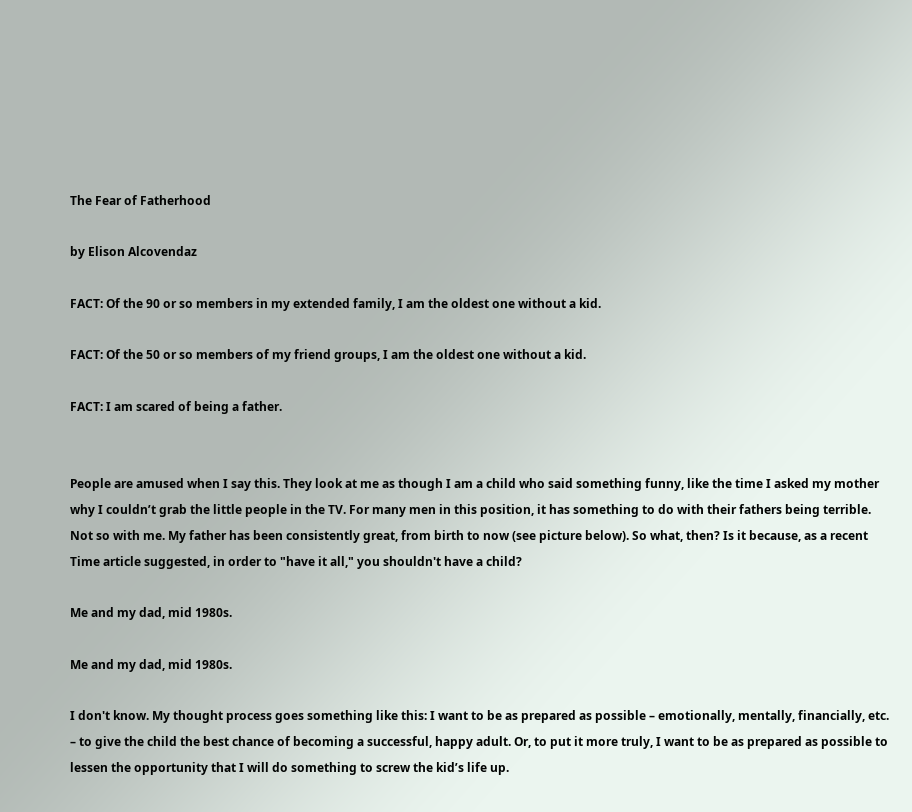The Fear of Fatherhood

by Elison Alcovendaz

FACT: Of the 90 or so members in my extended family, I am the oldest one without a kid.

FACT: Of the 50 or so members of my friend groups, I am the oldest one without a kid.

FACT: I am scared of being a father.


People are amused when I say this. They look at me as though I am a child who said something funny, like the time I asked my mother why I couldn’t grab the little people in the TV. For many men in this position, it has something to do with their fathers being terrible. Not so with me. My father has been consistently great, from birth to now (see picture below). So what, then? Is it because, as a recent  Time article suggested, in order to "have it all," you shouldn't have a child?

Me and my dad, mid 1980s.

Me and my dad, mid 1980s.

I don't know. My thought process goes something like this: I want to be as prepared as possible – emotionally, mentally, financially, etc. – to give the child the best chance of becoming a successful, happy adult. Or, to put it more truly, I want to be as prepared as possible to lessen the opportunity that I will do something to screw the kid’s life up.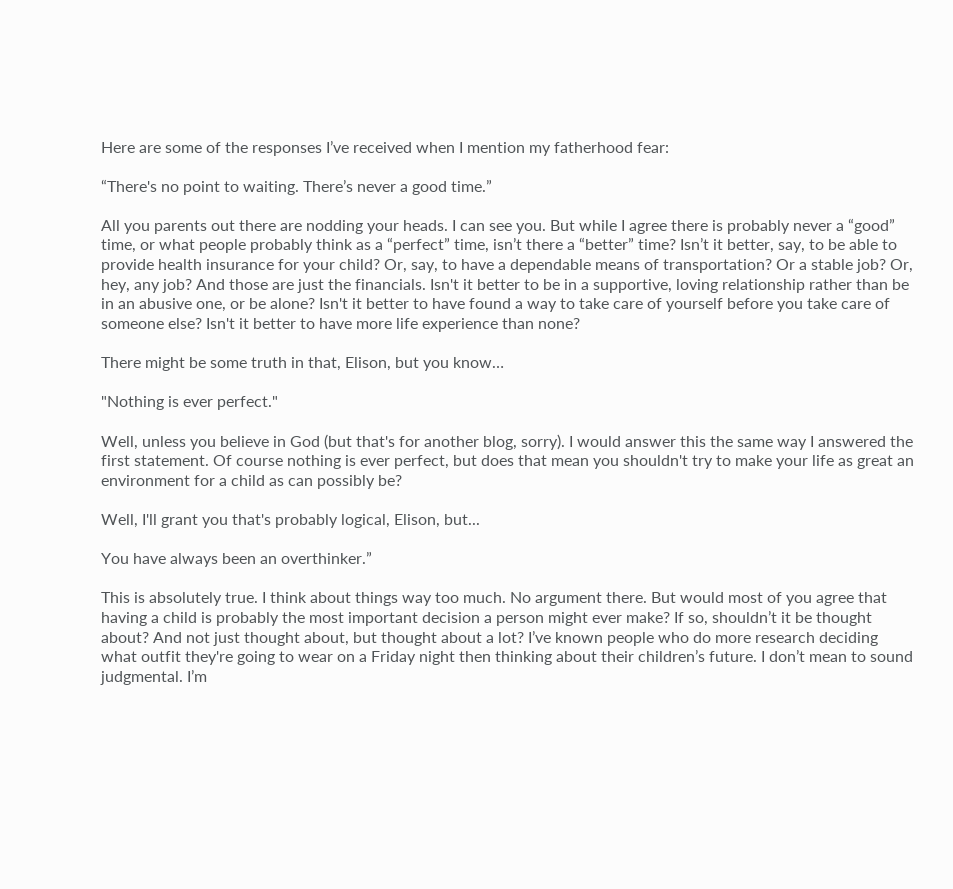Here are some of the responses I’ve received when I mention my fatherhood fear:

“There's no point to waiting. There’s never a good time.”

All you parents out there are nodding your heads. I can see you. But while I agree there is probably never a “good” time, or what people probably think as a “perfect” time, isn’t there a “better” time? Isn’t it better, say, to be able to provide health insurance for your child? Or, say, to have a dependable means of transportation? Or a stable job? Or, hey, any job? And those are just the financials. Isn't it better to be in a supportive, loving relationship rather than be in an abusive one, or be alone? Isn't it better to have found a way to take care of yourself before you take care of someone else? Isn't it better to have more life experience than none?

There might be some truth in that, Elison, but you know…

"Nothing is ever perfect."

Well, unless you believe in God (but that's for another blog, sorry). I would answer this the same way I answered the first statement. Of course nothing is ever perfect, but does that mean you shouldn't try to make your life as great an environment for a child as can possibly be?

Well, I'll grant you that's probably logical, Elison, but...

You have always been an overthinker.”

This is absolutely true. I think about things way too much. No argument there. But would most of you agree that having a child is probably the most important decision a person might ever make? If so, shouldn’t it be thought about? And not just thought about, but thought about a lot? I’ve known people who do more research deciding what outfit they're going to wear on a Friday night then thinking about their children’s future. I don’t mean to sound judgmental. I’m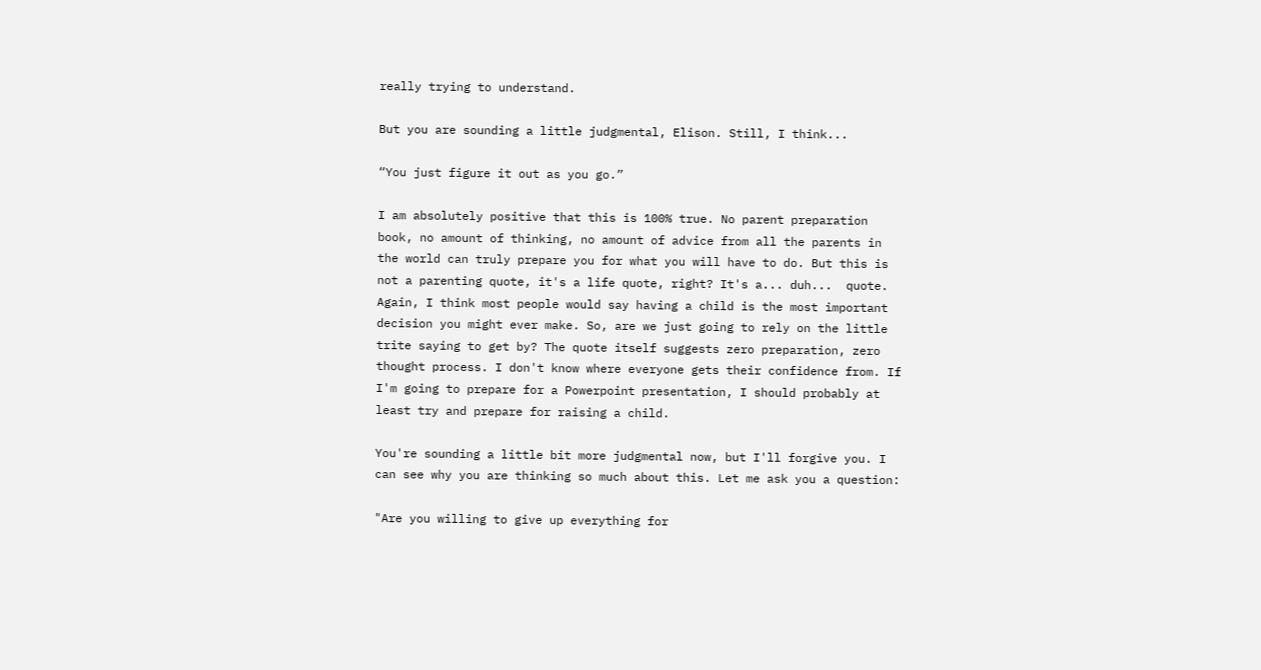really trying to understand.

But you are sounding a little judgmental, Elison. Still, I think...

“You just figure it out as you go.”

I am absolutely positive that this is 100% true. No parent preparation book, no amount of thinking, no amount of advice from all the parents in the world can truly prepare you for what you will have to do. But this is not a parenting quote, it's a life quote, right? It's a... duh...  quote. Again, I think most people would say having a child is the most important decision you might ever make. So, are we just going to rely on the little trite saying to get by? The quote itself suggests zero preparation, zero thought process. I don't know where everyone gets their confidence from. If I'm going to prepare for a Powerpoint presentation, I should probably at least try and prepare for raising a child.

You're sounding a little bit more judgmental now, but I'll forgive you. I can see why you are thinking so much about this. Let me ask you a question:

"Are you willing to give up everything for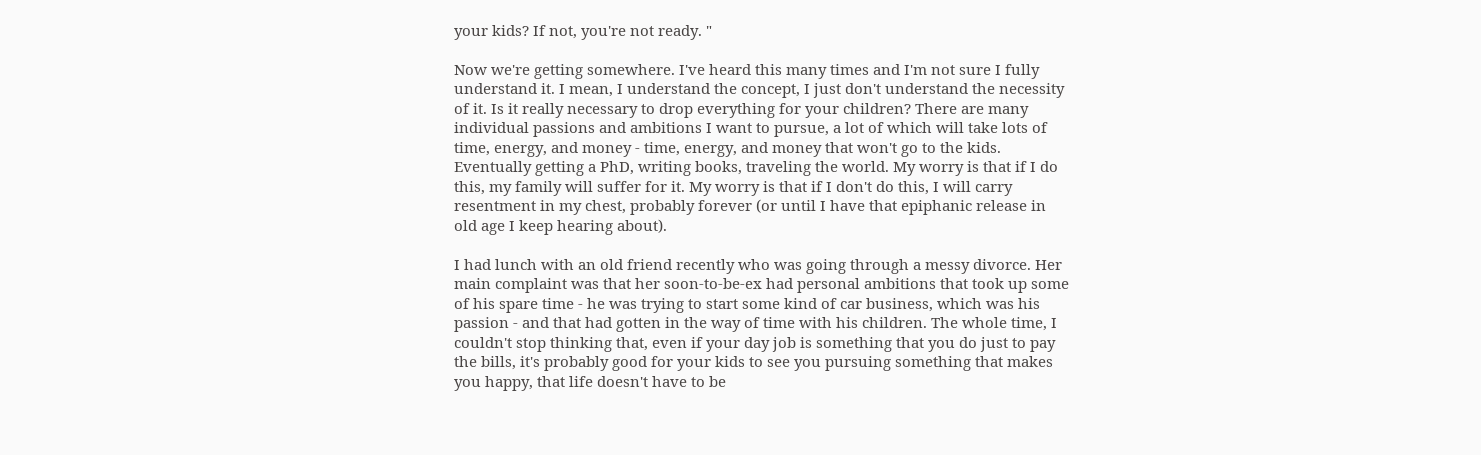your kids? If not, you're not ready. "

Now we're getting somewhere. I've heard this many times and I'm not sure I fully understand it. I mean, I understand the concept, I just don't understand the necessity of it. Is it really necessary to drop everything for your children? There are many individual passions and ambitions I want to pursue, a lot of which will take lots of time, energy, and money - time, energy, and money that won't go to the kids. Eventually getting a PhD, writing books, traveling the world. My worry is that if I do this, my family will suffer for it. My worry is that if I don't do this, I will carry resentment in my chest, probably forever (or until I have that epiphanic release in old age I keep hearing about).

I had lunch with an old friend recently who was going through a messy divorce. Her main complaint was that her soon-to-be-ex had personal ambitions that took up some of his spare time - he was trying to start some kind of car business, which was his passion - and that had gotten in the way of time with his children. The whole time, I couldn't stop thinking that, even if your day job is something that you do just to pay the bills, it's probably good for your kids to see you pursuing something that makes you happy, that life doesn't have to be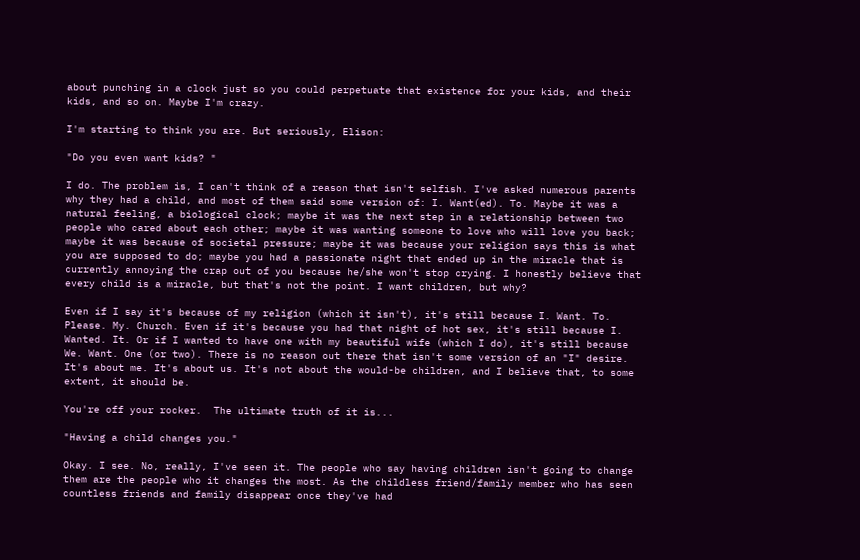about punching in a clock just so you could perpetuate that existence for your kids, and their kids, and so on. Maybe I'm crazy.

I'm starting to think you are. But seriously, Elison:

"Do you even want kids? "

I do. The problem is, I can't think of a reason that isn't selfish. I've asked numerous parents why they had a child, and most of them said some version of: I. Want(ed). To. Maybe it was a natural feeling, a biological clock; maybe it was the next step in a relationship between two people who cared about each other; maybe it was wanting someone to love who will love you back; maybe it was because of societal pressure; maybe it was because your religion says this is what you are supposed to do; maybe you had a passionate night that ended up in the miracle that is currently annoying the crap out of you because he/she won't stop crying. I honestly believe that every child is a miracle, but that's not the point. I want children, but why?

Even if I say it's because of my religion (which it isn't), it's still because I. Want. To. Please. My. Church. Even if it's because you had that night of hot sex, it's still because I. Wanted. It. Or if I wanted to have one with my beautiful wife (which I do), it's still because We. Want. One (or two). There is no reason out there that isn't some version of an "I" desire. It's about me. It's about us. It's not about the would-be children, and I believe that, to some extent, it should be.

You're off your rocker.  The ultimate truth of it is...

"Having a child changes you."

Okay. I see. No, really, I've seen it. The people who say having children isn't going to change them are the people who it changes the most. As the childless friend/family member who has seen countless friends and family disappear once they've had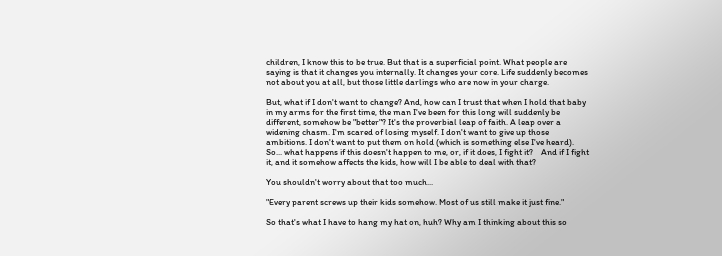children, I know this to be true. But that is a superficial point. What people are saying is that it changes you internally. It changes your core. Life suddenly becomes not about you at all, but those little darlings who are now in your charge.

But, what if I don't want to change? And, how can I trust that when I hold that baby in my arms for the first time, the man I've been for this long will suddenly be different, somehow be "better"? It's the proverbial leap of faith. A leap over a widening chasm. I'm scared of losing myself. I don't want to give up those ambitions. I don't want to put them on hold (which is something else I've heard). So... what happens if this doesn't happen to me, or, if it does, I fight it?    And if I fight it, and it somehow affects the kids, how will I be able to deal with that?

You shouldn't worry about that too much...

"Every parent screws up their kids somehow. Most of us still make it just fine."

So that's what I have to hang my hat on, huh? Why am I thinking about this so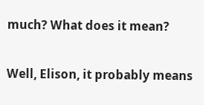much? What does it mean?

Well, Elison, it probably means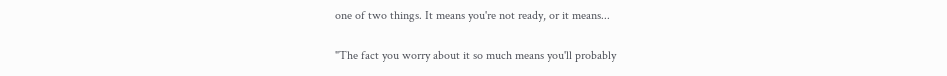one of two things. It means you're not ready, or it means...

"The fact you worry about it so much means you'll probably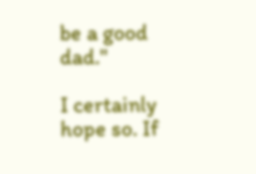be a good dad."

I certainly hope so. If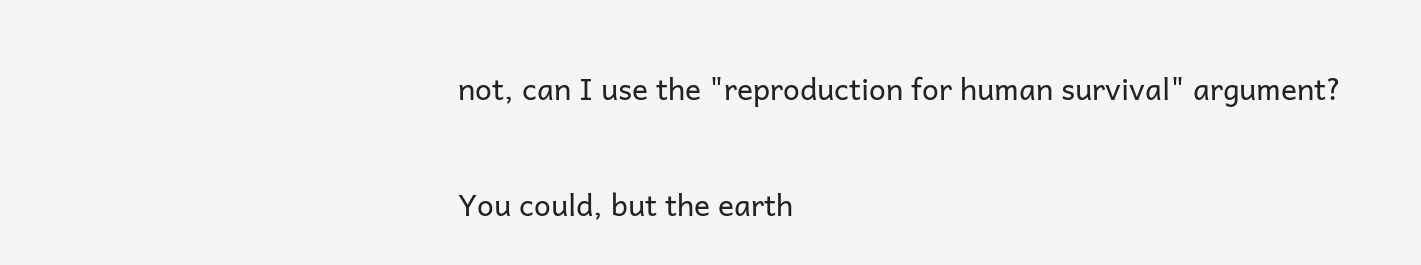not, can I use the "reproduction for human survival" argument?

You could, but the earth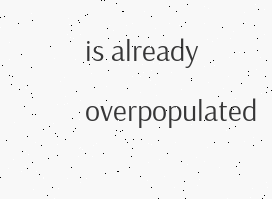is already overpopulated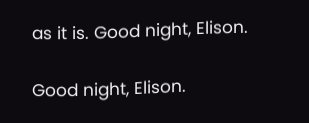as it is. Good night, Elison.

Good night, Elison.